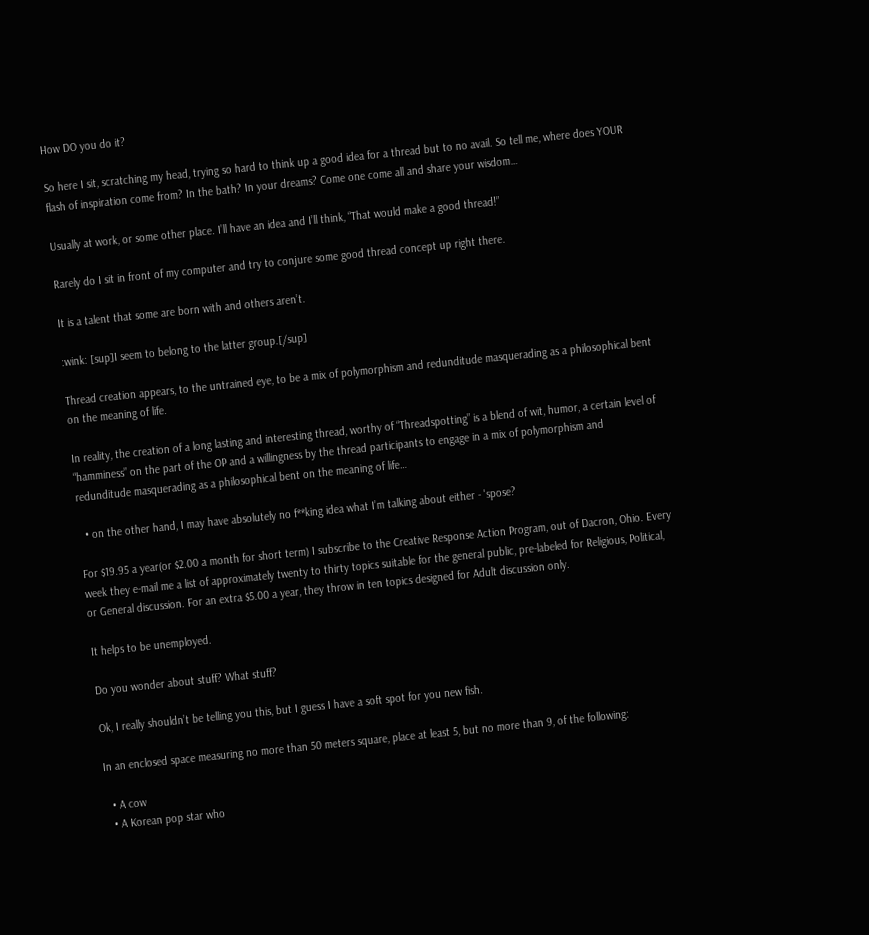How DO you do it?

So here I sit, scratching my head, trying so hard to think up a good idea for a thread but to no avail. So tell me, where does YOUR flash of inspiration come from? In the bath? In your dreams? Come one come all and share your wisdom…

Usually at work, or some other place. I’ll have an idea and I’ll think, “That would make a good thread!”

Rarely do I sit in front of my computer and try to conjure some good thread concept up right there.

It is a talent that some are born with and others aren’t.

:wink: [sup]I seem to belong to the latter group.[/sup]

Thread creation appears, to the untrained eye, to be a mix of polymorphism and redunditude masquerading as a philosophical bent on the meaning of life.

In reality, the creation of a long lasting and interesting thread, worthy of “Threadspotting” is a blend of wit, humor, a certain level of “hamminess” on the part of the OP and a willingness by the thread participants to engage in a mix of polymorphism and redunditude masquerading as a philosophical bent on the meaning of life…

  • on the other hand, I may have absolutely no f**king idea what I’m talking about either - 'spose?

For $19.95 a year(or $2.00 a month for short term) I subscribe to the Creative Response Action Program, out of Dacron, Ohio. Every week they e-mail me a list of approximately twenty to thirty topics suitable for the general public, pre-labeled for Religious, Political, or General discussion. For an extra $5.00 a year, they throw in ten topics designed for Adult discussion only.

It helps to be unemployed.

Do you wonder about stuff? What stuff?

Ok, I really shouldn’t be telling you this, but I guess I have a soft spot for you new fish.

In an enclosed space measuring no more than 50 meters square, place at least 5, but no more than 9, of the following:

  • A cow
  • A Korean pop star who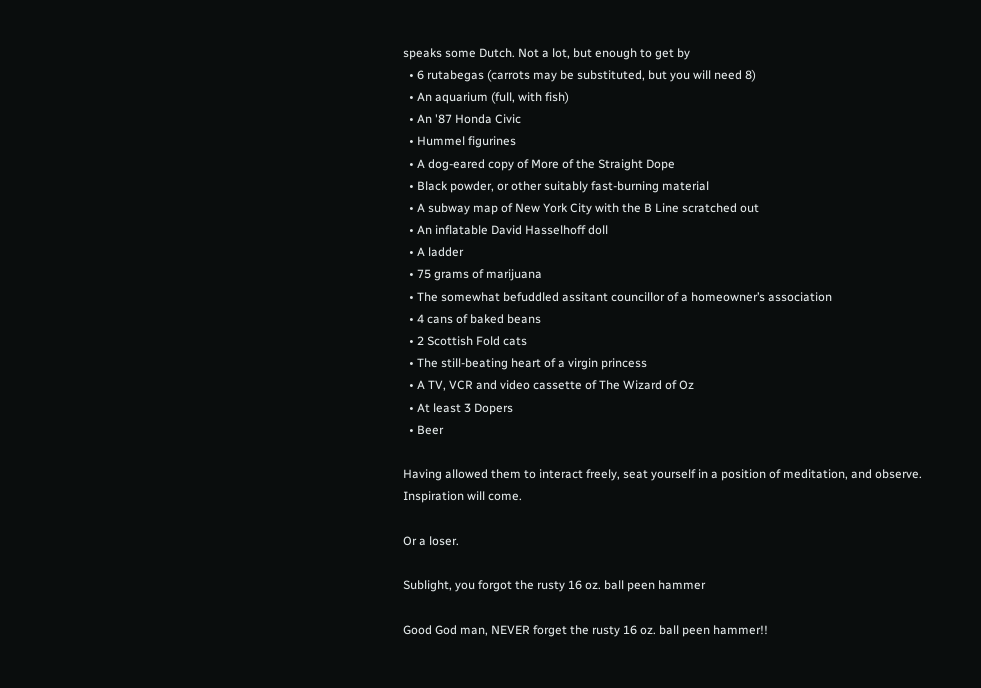speaks some Dutch. Not a lot, but enough to get by
  • 6 rutabegas (carrots may be substituted, but you will need 8)
  • An aquarium (full, with fish)
  • An '87 Honda Civic
  • Hummel figurines
  • A dog-eared copy of More of the Straight Dope
  • Black powder, or other suitably fast-burning material
  • A subway map of New York City with the B Line scratched out
  • An inflatable David Hasselhoff doll
  • A ladder
  • 75 grams of marijuana
  • The somewhat befuddled assitant councillor of a homeowner’s association
  • 4 cans of baked beans
  • 2 Scottish Fold cats
  • The still-beating heart of a virgin princess
  • A TV, VCR and video cassette of The Wizard of Oz
  • At least 3 Dopers
  • Beer

Having allowed them to interact freely, seat yourself in a position of meditation, and observe. Inspiration will come.

Or a loser.

Sublight, you forgot the rusty 16 oz. ball peen hammer

Good God man, NEVER forget the rusty 16 oz. ball peen hammer!!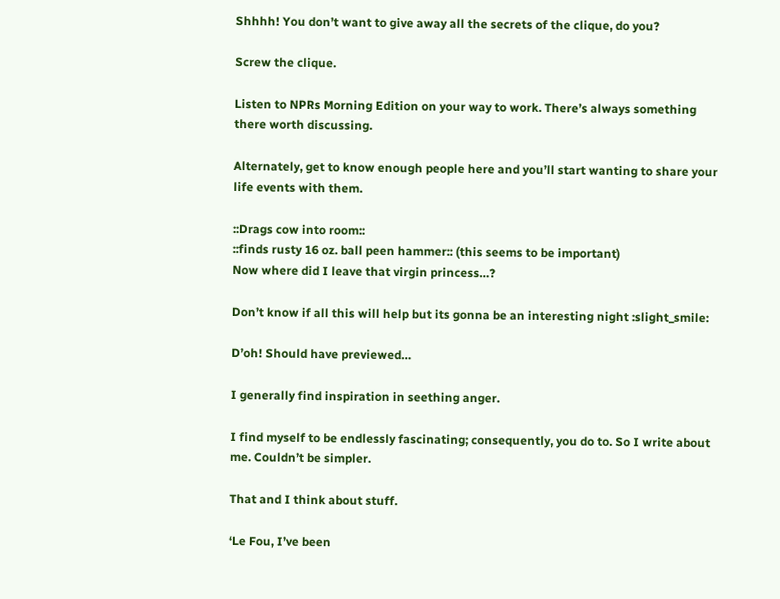Shhhh! You don’t want to give away all the secrets of the clique, do you?

Screw the clique.

Listen to NPRs Morning Edition on your way to work. There’s always something there worth discussing.

Alternately, get to know enough people here and you’ll start wanting to share your life events with them.

::Drags cow into room::
::finds rusty 16 oz. ball peen hammer:: (this seems to be important)
Now where did I leave that virgin princess…?

Don’t know if all this will help but its gonna be an interesting night :slight_smile:

D’oh! Should have previewed…

I generally find inspiration in seething anger.

I find myself to be endlessly fascinating; consequently, you do to. So I write about me. Couldn’t be simpler.

That and I think about stuff.

‘Le Fou, I’ve been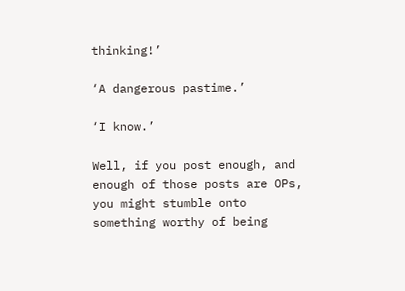thinking!’

‘A dangerous pastime.’

‘I know.’

Well, if you post enough, and enough of those posts are OPs, you might stumble onto something worthy of being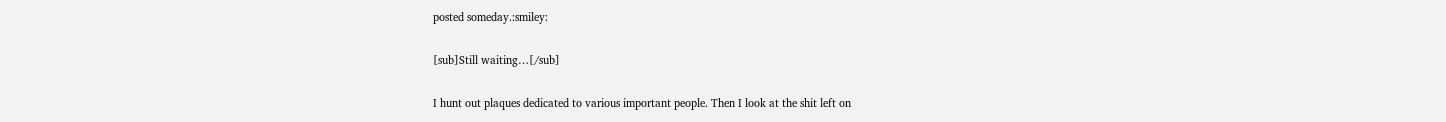posted someday.:smiley:

[sub]Still waiting…[/sub]

I hunt out plaques dedicated to various important people. Then I look at the shit left on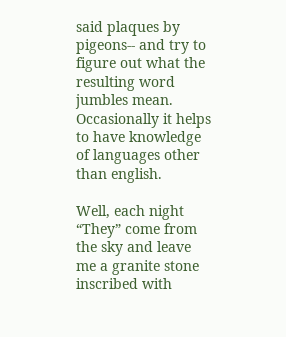said plaques by pigeons-- and try to figure out what the resulting word jumbles mean. Occasionally it helps to have knowledge of languages other than english.

Well, each night “They” come from the sky and leave me a granite stone inscribed with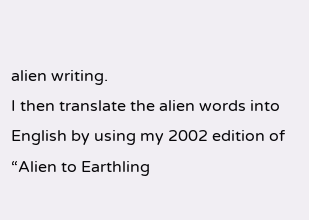alien writing.
I then translate the alien words into English by using my 2002 edition of “Alien to Earthling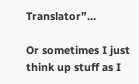Translator”…

Or sometimes I just think up stuff as I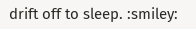drift off to sleep. :smiley: